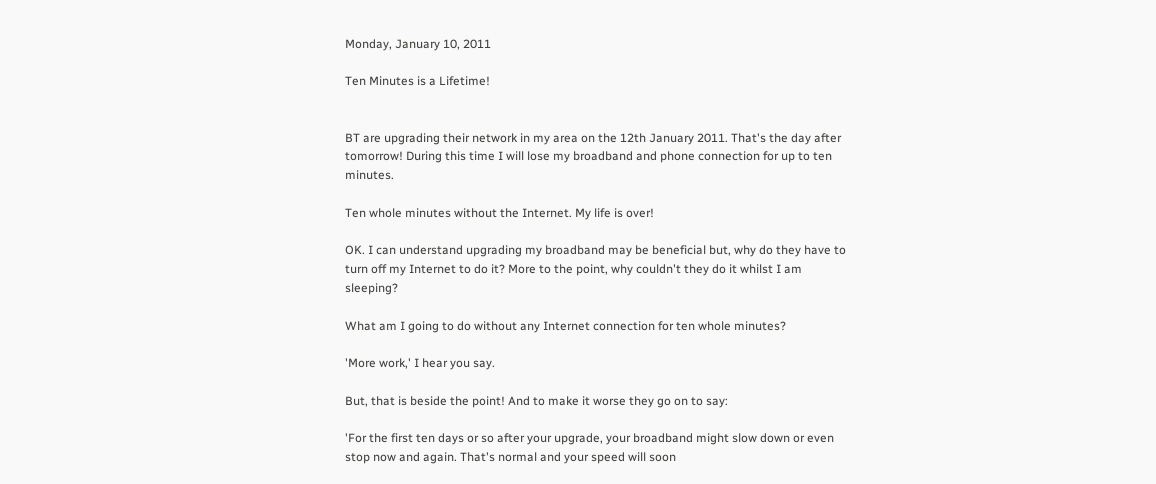Monday, January 10, 2011

Ten Minutes is a Lifetime!


BT are upgrading their network in my area on the 12th January 2011. That's the day after tomorrow! During this time I will lose my broadband and phone connection for up to ten minutes.

Ten whole minutes without the Internet. My life is over!

OK. I can understand upgrading my broadband may be beneficial but, why do they have to turn off my Internet to do it? More to the point, why couldn't they do it whilst I am sleeping?

What am I going to do without any Internet connection for ten whole minutes?

'More work,' I hear you say.

But, that is beside the point! And to make it worse they go on to say:

'For the first ten days or so after your upgrade, your broadband might slow down or even stop now and again. That's normal and your speed will soon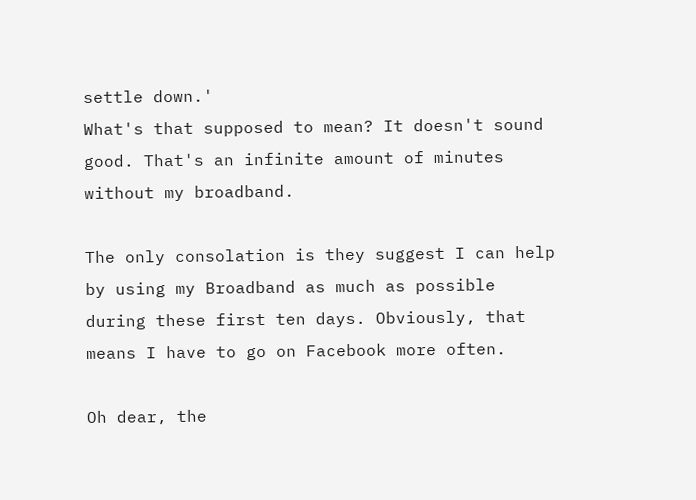settle down.'
What's that supposed to mean? It doesn't sound good. That's an infinite amount of minutes without my broadband.

The only consolation is they suggest I can help by using my Broadband as much as possible during these first ten days. Obviously, that means I have to go on Facebook more often.

Oh dear, the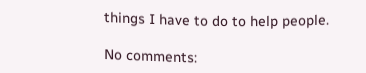things I have to do to help people.

No comments: